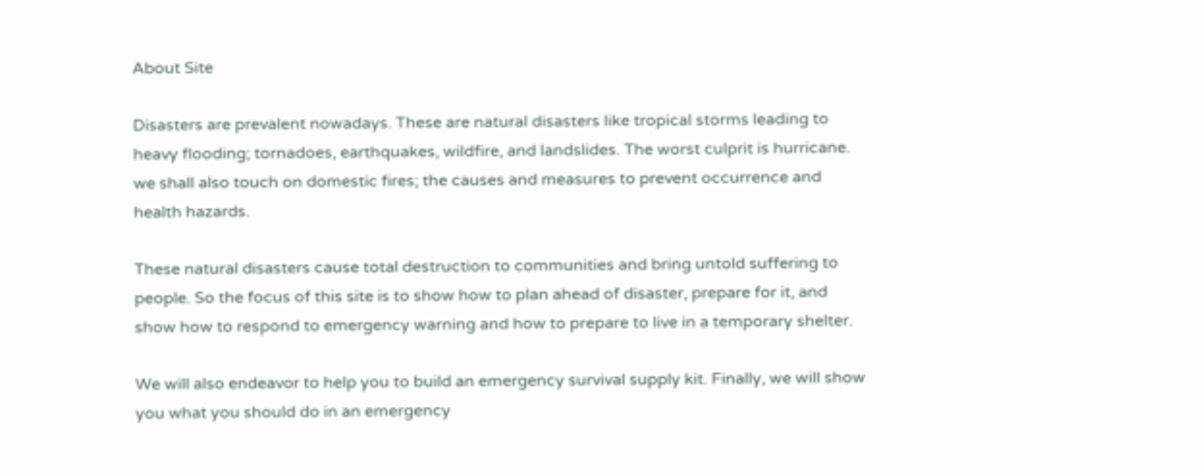About Site

Disasters are prevalent nowadays. These are natural disasters like tropical storms leading to heavy flooding; tornadoes, earthquakes, wildfire, and landslides. The worst culprit is hurricane. we shall also touch on domestic fires; the causes and measures to prevent occurrence and health hazards.

These natural disasters cause total destruction to communities and bring untold suffering to people. So the focus of this site is to show how to plan ahead of disaster, prepare for it, and show how to respond to emergency warning and how to prepare to live in a temporary shelter.

We will also endeavor to help you to build an emergency survival supply kit. Finally, we will show you what you should do in an emergency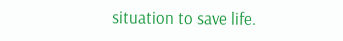situation to save life.